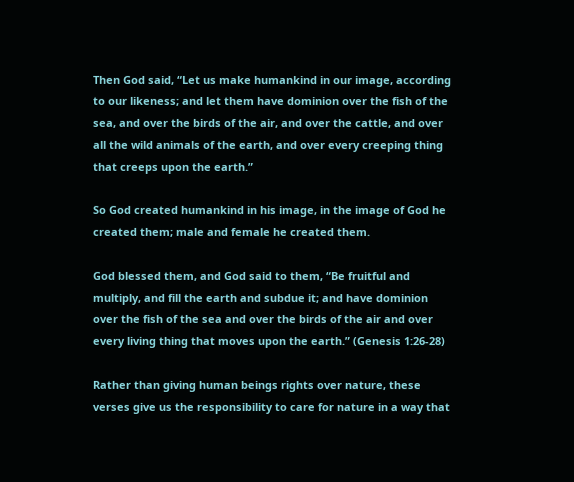Then God said, “Let us make humankind in our image, according to our likeness; and let them have dominion over the fish of the sea, and over the birds of the air, and over the cattle, and over all the wild animals of the earth, and over every creeping thing that creeps upon the earth.”

So God created humankind in his image, in the image of God he created them; male and female he created them.

God blessed them, and God said to them, “Be fruitful and multiply, and fill the earth and subdue it; and have dominion over the fish of the sea and over the birds of the air and over every living thing that moves upon the earth.” (Genesis 1:26-28)

Rather than giving human beings rights over nature, these verses give us the responsibility to care for nature in a way that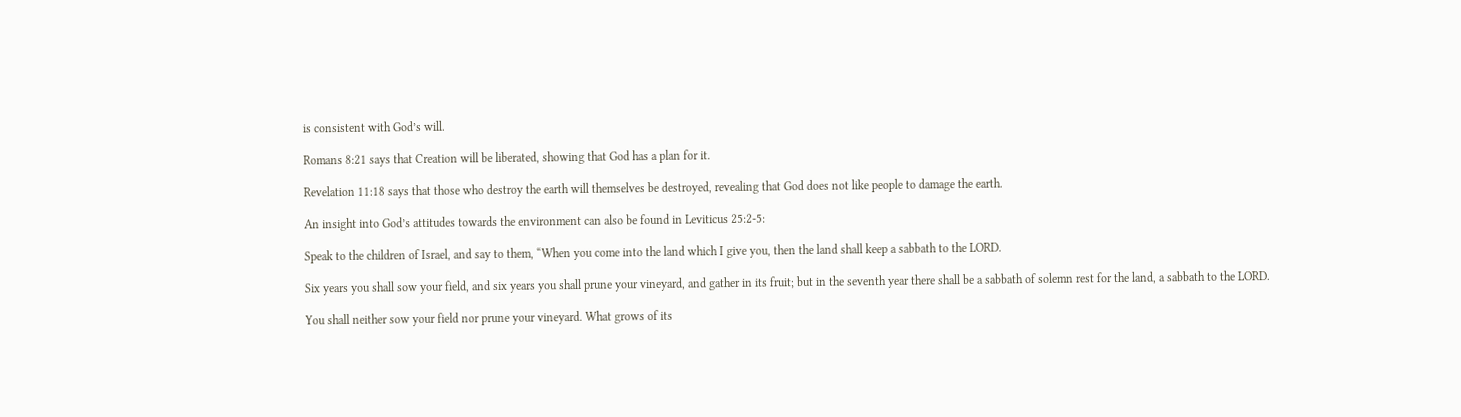is consistent with God’s will.

Romans 8:21 says that Creation will be liberated, showing that God has a plan for it.

Revelation 11:18 says that those who destroy the earth will themselves be destroyed, revealing that God does not like people to damage the earth.

An insight into God’s attitudes towards the environment can also be found in Leviticus 25:2-5:

Speak to the children of Israel, and say to them, “When you come into the land which I give you, then the land shall keep a sabbath to the LORD.

Six years you shall sow your field, and six years you shall prune your vineyard, and gather in its fruit; but in the seventh year there shall be a sabbath of solemn rest for the land, a sabbath to the LORD.

You shall neither sow your field nor prune your vineyard. What grows of its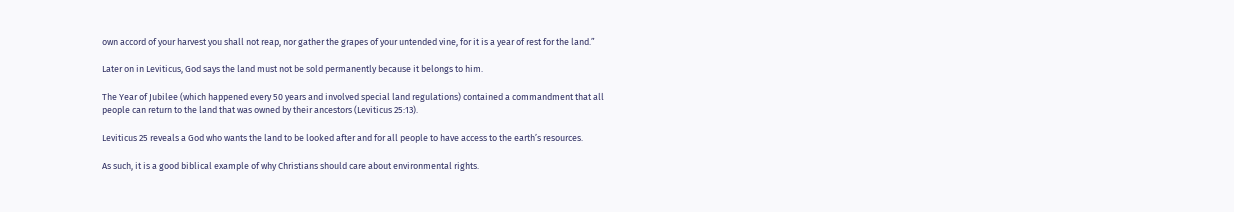own accord of your harvest you shall not reap, nor gather the grapes of your untended vine, for it is a year of rest for the land.”

Later on in Leviticus, God says the land must not be sold permanently because it belongs to him.

The Year of Jubilee (which happened every 50 years and involved special land regulations) contained a commandment that all people can return to the land that was owned by their ancestors (Leviticus 25:13).

Leviticus 25 reveals a God who wants the land to be looked after and for all people to have access to the earth’s resources.

As such, it is a good biblical example of why Christians should care about environmental rights.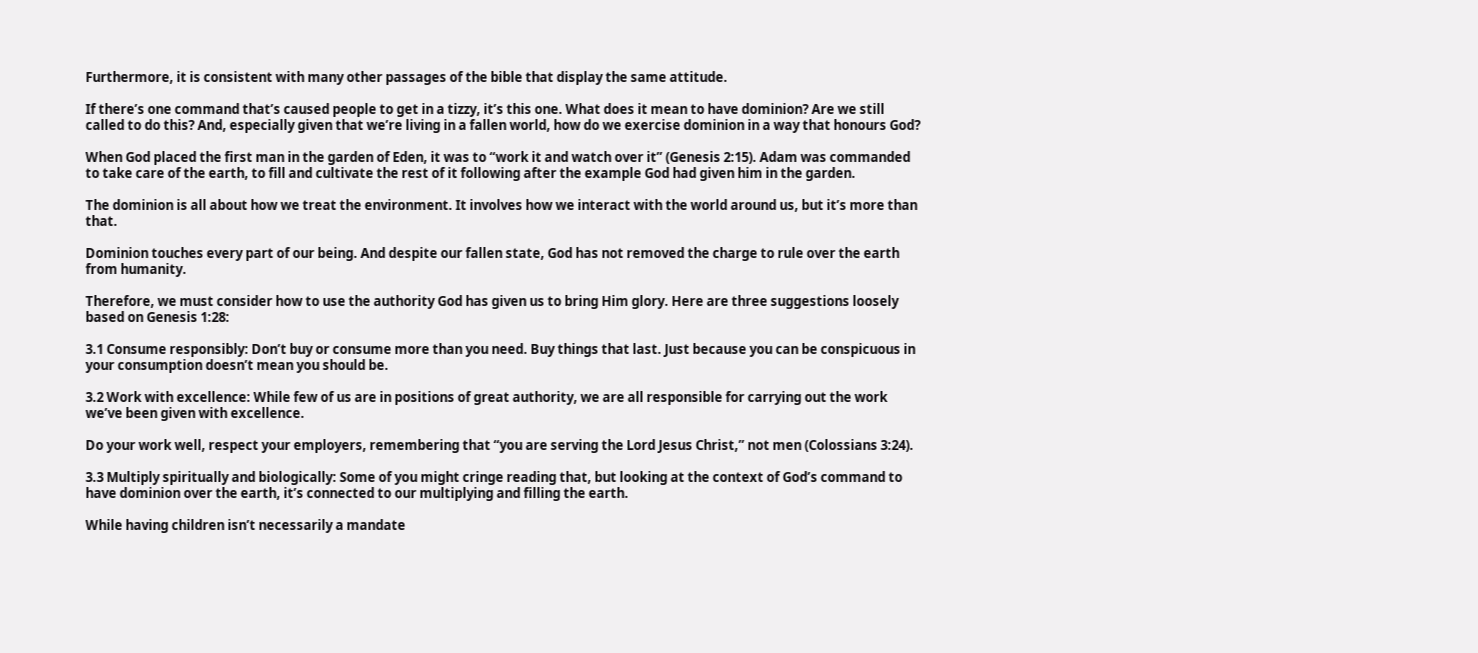Furthermore, it is consistent with many other passages of the bible that display the same attitude.

If there’s one command that’s caused people to get in a tizzy, it’s this one. What does it mean to have dominion? Are we still called to do this? And, especially given that we’re living in a fallen world, how do we exercise dominion in a way that honours God?

When God placed the first man in the garden of Eden, it was to “work it and watch over it” (Genesis 2:15). Adam was commanded to take care of the earth, to fill and cultivate the rest of it following after the example God had given him in the garden.

The dominion is all about how we treat the environment. It involves how we interact with the world around us, but it’s more than that.

Dominion touches every part of our being. And despite our fallen state, God has not removed the charge to rule over the earth from humanity.

Therefore, we must consider how to use the authority God has given us to bring Him glory. Here are three suggestions loosely based on Genesis 1:28:

3.1 Consume responsibly: Don’t buy or consume more than you need. Buy things that last. Just because you can be conspicuous in your consumption doesn’t mean you should be.

3.2 Work with excellence: While few of us are in positions of great authority, we are all responsible for carrying out the work we’ve been given with excellence.

Do your work well, respect your employers, remembering that “you are serving the Lord Jesus Christ,” not men (Colossians 3:24).

3.3 Multiply spiritually and biologically: Some of you might cringe reading that, but looking at the context of God’s command to have dominion over the earth, it’s connected to our multiplying and filling the earth.

While having children isn’t necessarily a mandate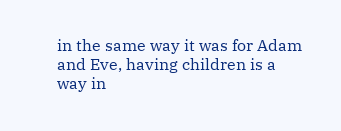in the same way it was for Adam and Eve, having children is a way in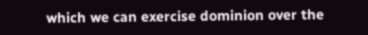which we can exercise dominion over the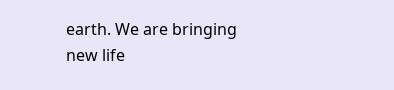earth. We are bringing new life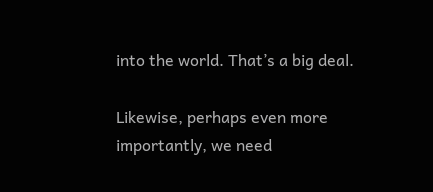into the world. That’s a big deal.

Likewise, perhaps even more importantly, we need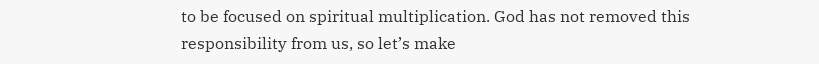to be focused on spiritual multiplication. God has not removed this responsibility from us, so let’s make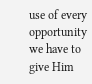use of every opportunity we have to give Him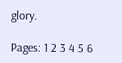glory.

Pages: 1 2 3 4 5 6